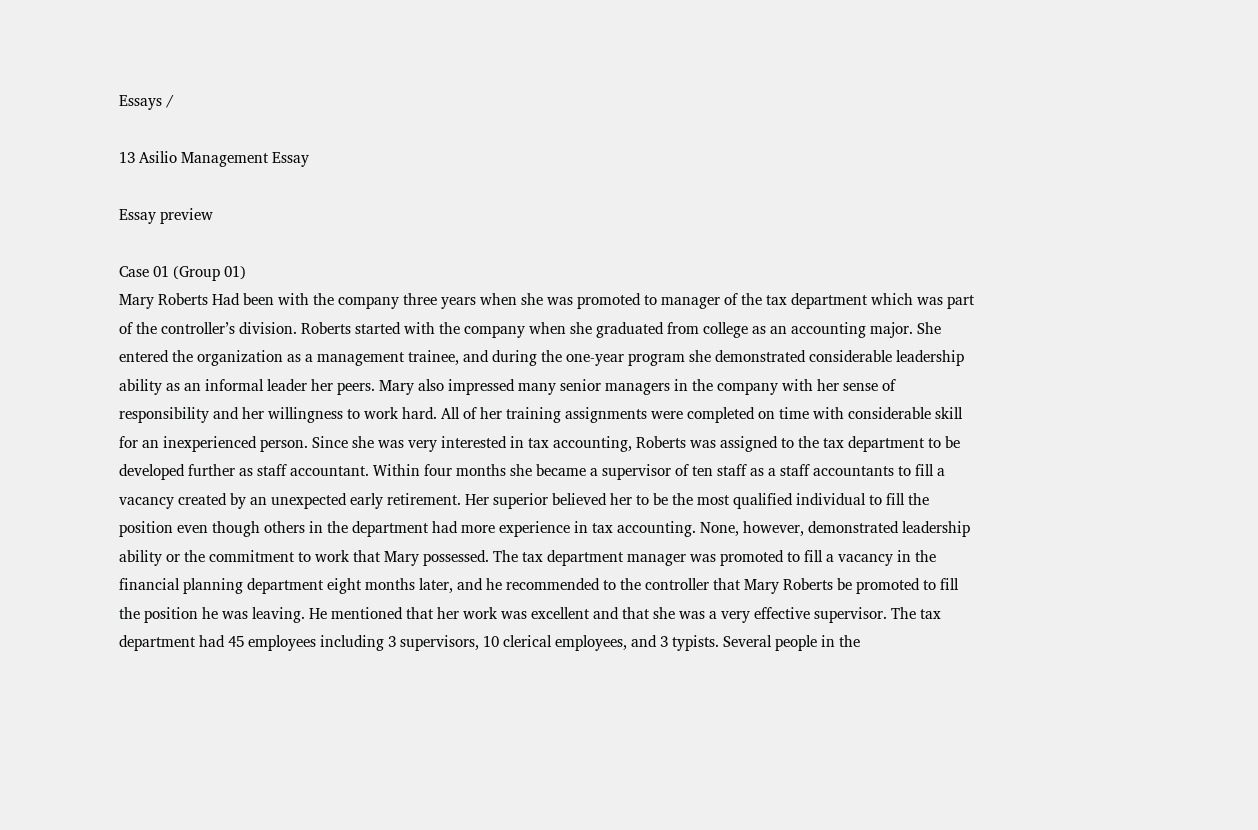Essays /

13 Asilio Management Essay

Essay preview

Case 01 (Group 01)
Mary Roberts Had been with the company three years when she was promoted to manager of the tax department which was part of the controller’s division. Roberts started with the company when she graduated from college as an accounting major. She entered the organization as a management trainee, and during the one-year program she demonstrated considerable leadership ability as an informal leader her peers. Mary also impressed many senior managers in the company with her sense of responsibility and her willingness to work hard. All of her training assignments were completed on time with considerable skill for an inexperienced person. Since she was very interested in tax accounting, Roberts was assigned to the tax department to be developed further as staff accountant. Within four months she became a supervisor of ten staff as a staff accountants to fill a vacancy created by an unexpected early retirement. Her superior believed her to be the most qualified individual to fill the position even though others in the department had more experience in tax accounting. None, however, demonstrated leadership ability or the commitment to work that Mary possessed. The tax department manager was promoted to fill a vacancy in the financial planning department eight months later, and he recommended to the controller that Mary Roberts be promoted to fill the position he was leaving. He mentioned that her work was excellent and that she was a very effective supervisor. The tax department had 45 employees including 3 supervisors, 10 clerical employees, and 3 typists. Several people in the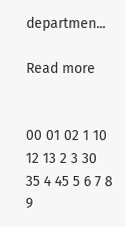departmen...

Read more


00 01 02 1 10 12 13 2 3 30 35 4 45 5 6 7 8 9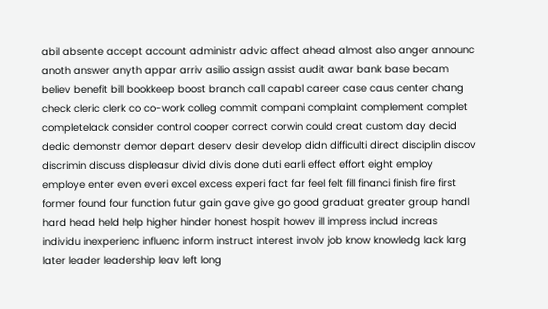abil absente accept account administr advic affect ahead almost also anger announc anoth answer anyth appar arriv asilio assign assist audit awar bank base becam believ benefit bill bookkeep boost branch call capabl career case caus center chang check cleric clerk co co-work colleg commit compani complaint complement complet completelack consider control cooper correct corwin could creat custom day decid dedic demonstr demor depart deserv desir develop didn difficulti direct disciplin discov discrimin discuss displeasur divid divis done duti earli effect effort eight employ employe enter even everi excel excess experi fact far feel felt fill financi finish fire first former found four function futur gain gave give go good graduat greater group handl hard head held help higher hinder honest hospit howev ill impress includ increas individu inexperienc influenc inform instruct interest involv job know knowledg lack larg later leader leadership leav left long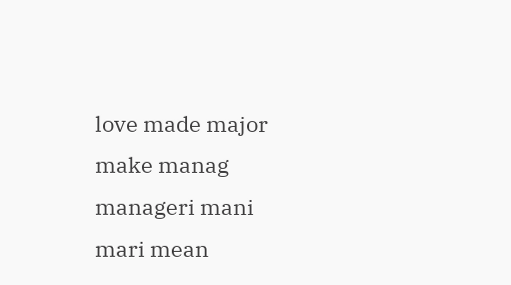love made major make manag manageri mani mari mean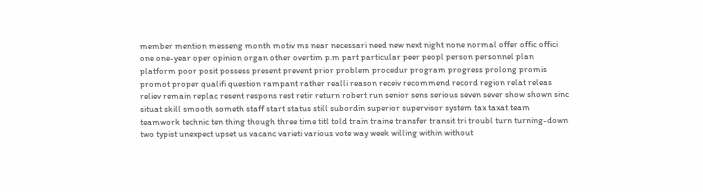member mention messeng month motiv ms near necessari need new next night none normal offer offic offici one one-year oper opinion organ other overtim p.m part particular peer peopl person personnel plan platform poor posit possess present prevent prior problem procedur program progress prolong promis promot proper qualifi question rampant rather realli reason receiv recommend record region relat releas reliev remain replac resent respons rest retir return robert run senior sens serious seven sever show shown sinc situat skill smooth someth staff start status still subordin superior supervisor system tax taxat team teamwork technic ten thing though three time titl told train traine transfer transit tri troubl turn turning-down two typist unexpect upset us vacanc varieti various vote way week willing within without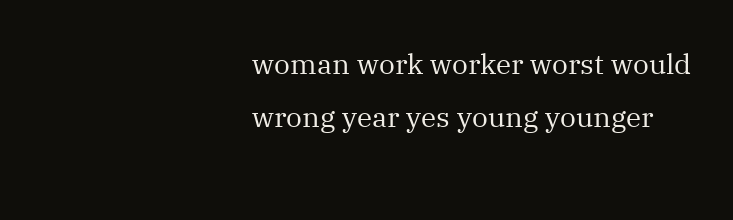woman work worker worst would wrong year yes young younger